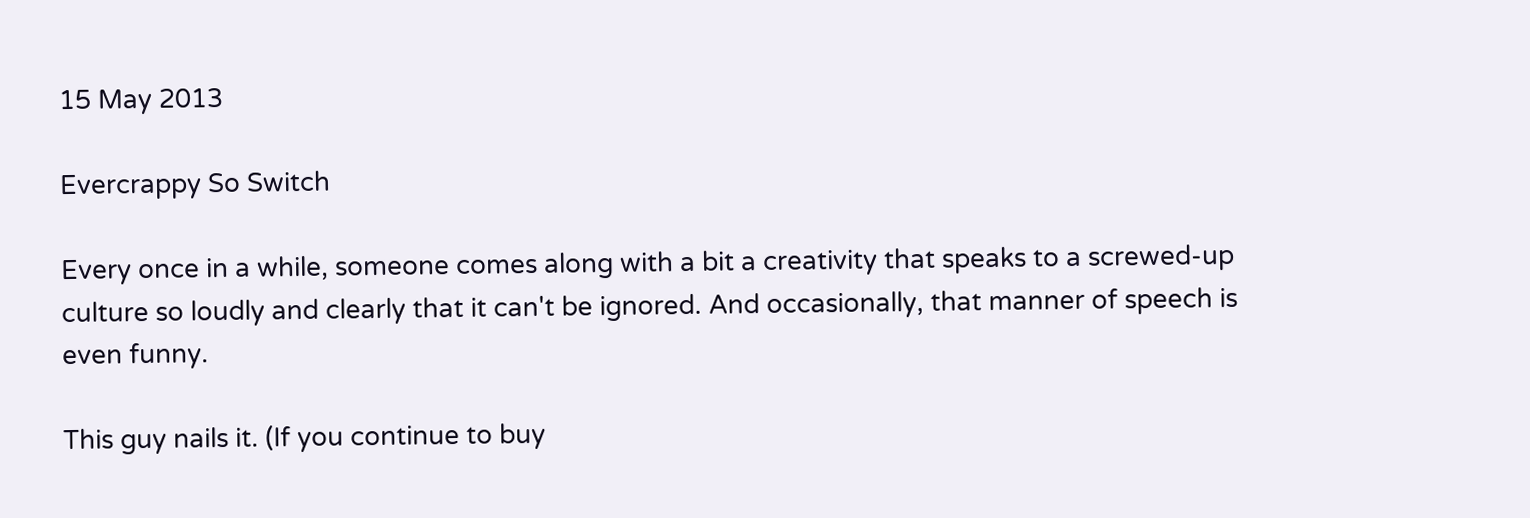15 May 2013

Evercrappy So Switch

Every once in a while, someone comes along with a bit a creativity that speaks to a screwed-up culture so loudly and clearly that it can't be ignored. And occasionally, that manner of speech is even funny.

This guy nails it. (If you continue to buy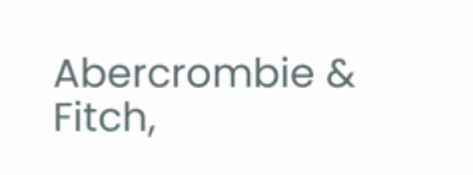Abercrombie & Fitch,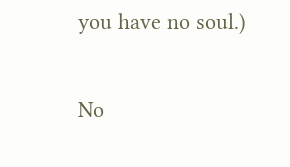you have no soul.)

No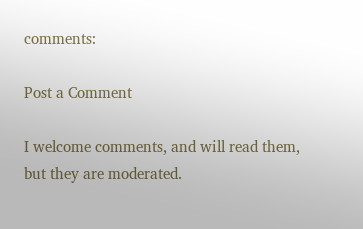comments:

Post a Comment

I welcome comments, and will read them, but they are moderated.